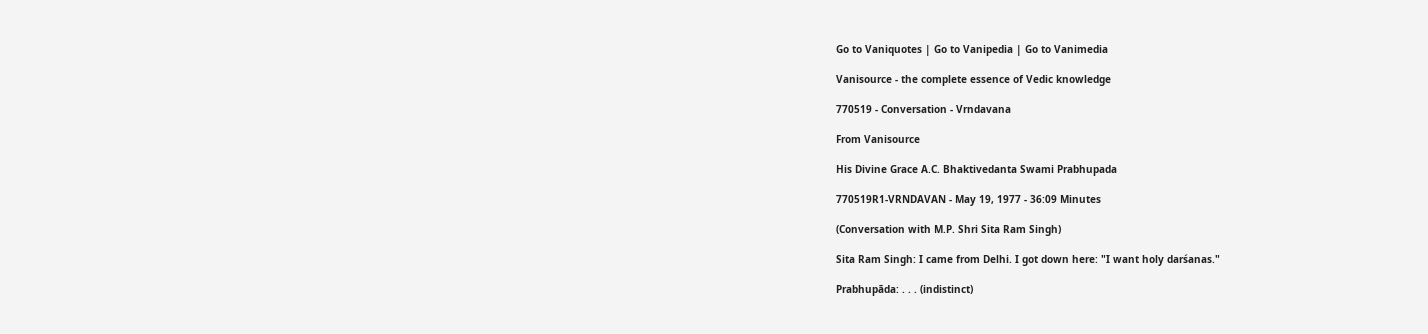Go to Vaniquotes | Go to Vanipedia | Go to Vanimedia

Vanisource - the complete essence of Vedic knowledge

770519 - Conversation - Vrndavana

From Vanisource

His Divine Grace A.C. Bhaktivedanta Swami Prabhupada

770519R1-VRNDAVAN - May 19, 1977 - 36:09 Minutes

(Conversation with M.P. Shri Sita Ram Singh)

Sita Ram Singh: I came from Delhi. I got down here: "I want holy darśanas."

Prabhupāda: . . . (indistinct)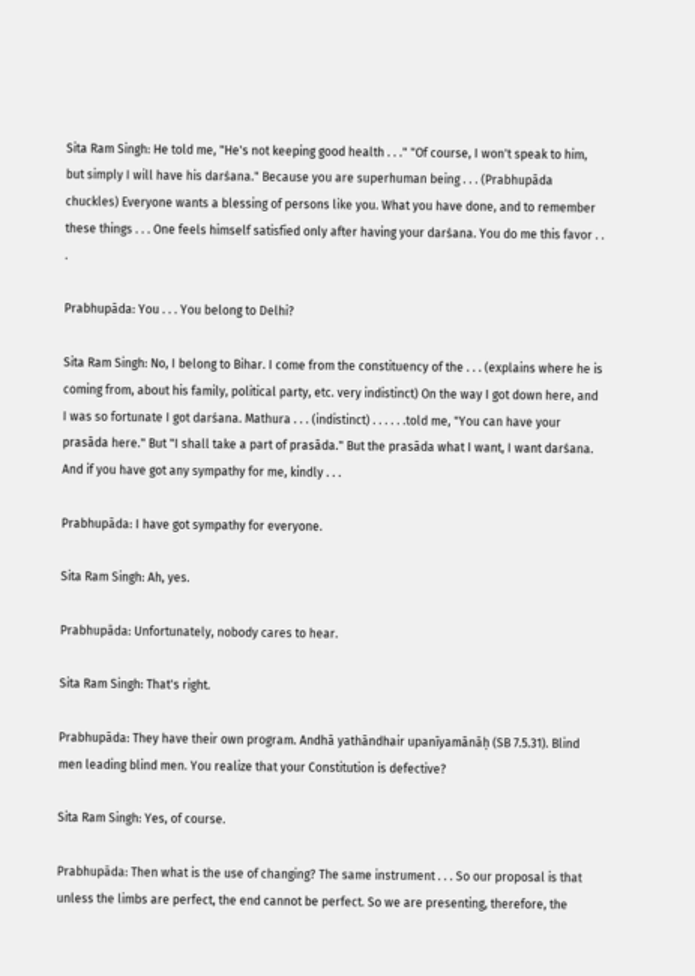Sita Ram Singh: He told me, "He's not keeping good health . . ." "Of course, I won't speak to him, but simply I will have his darśana." Because you are superhuman being . . . (Prabhupāda chuckles) Everyone wants a blessing of persons like you. What you have done, and to remember these things . . . One feels himself satisfied only after having your darśana. You do me this favor . . .

Prabhupāda: You . . . You belong to Delhi?

Sita Ram Singh: No, I belong to Bihar. I come from the constituency of the . . . (explains where he is coming from, about his family, political party, etc. very indistinct) On the way I got down here, and I was so fortunate I got darśana. Mathura . . . (indistinct) . . . . . .told me, "You can have your prasāda here." But "I shall take a part of prasāda." But the prasāda what I want, I want darśana. And if you have got any sympathy for me, kindly . . .

Prabhupāda: I have got sympathy for everyone.

Sita Ram Singh: Ah, yes.

Prabhupāda: Unfortunately, nobody cares to hear.

Sita Ram Singh: That's right.

Prabhupāda: They have their own program. Andhā yathāndhair upanīyamānāḥ (SB 7.5.31). Blind men leading blind men. You realize that your Constitution is defective?

Sita Ram Singh: Yes, of course.

Prabhupāda: Then what is the use of changing? The same instrument . . . So our proposal is that unless the limbs are perfect, the end cannot be perfect. So we are presenting, therefore, the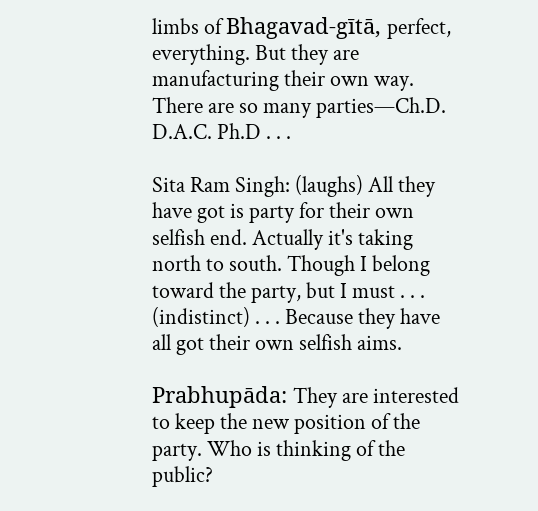limbs of Bhagavad-gītā, perfect, everything. But they are manufacturing their own way. There are so many parties—Ch.D. D.A.C. Ph.D . . .

Sita Ram Singh: (laughs) All they have got is party for their own selfish end. Actually it's taking north to south. Though I belong toward the party, but I must . . . (indistinct) . . . Because they have all got their own selfish aims.

Prabhupāda: They are interested to keep the new position of the party. Who is thinking of the public?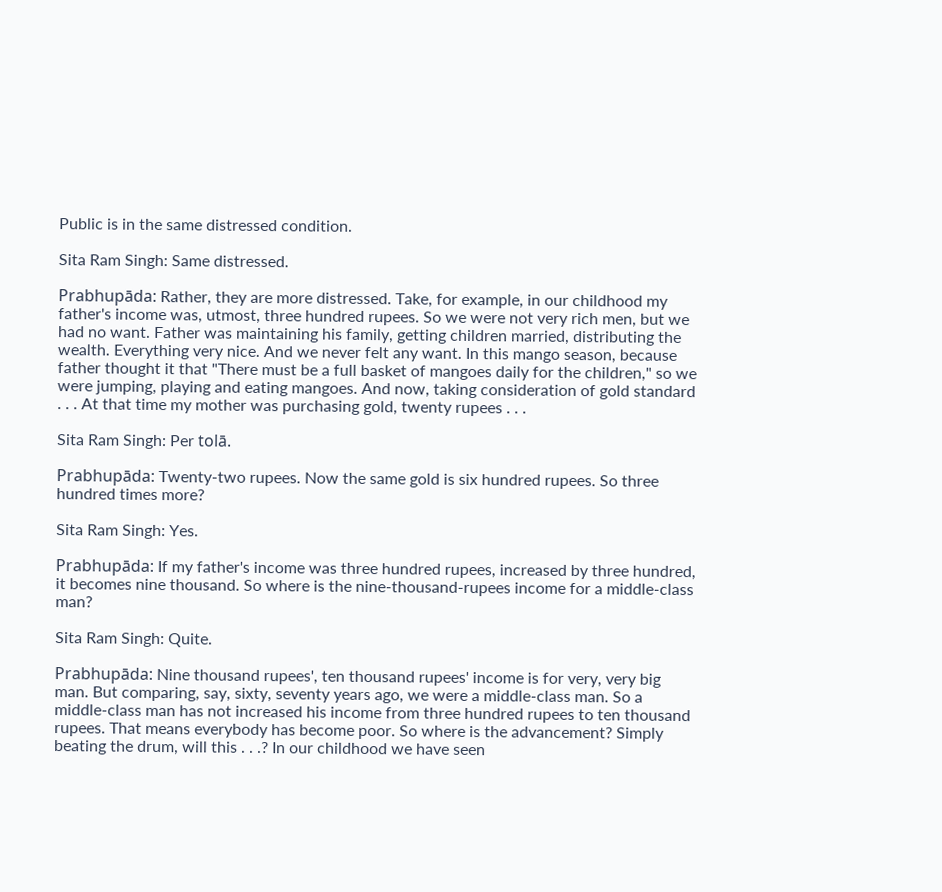Public is in the same distressed condition.

Sita Ram Singh: Same distressed.

Prabhupāda: Rather, they are more distressed. Take, for example, in our childhood my father's income was, utmost, three hundred rupees. So we were not very rich men, but we had no want. Father was maintaining his family, getting children married, distributing the wealth. Everything very nice. And we never felt any want. In this mango season, because father thought it that "There must be a full basket of mangoes daily for the children," so we were jumping, playing and eating mangoes. And now, taking consideration of gold standard . . . At that time my mother was purchasing gold, twenty rupees . . .

Sita Ram Singh: Per tolā.

Prabhupāda: Twenty-two rupees. Now the same gold is six hundred rupees. So three hundred times more?

Sita Ram Singh: Yes.

Prabhupāda: If my father's income was three hundred rupees, increased by three hundred, it becomes nine thousand. So where is the nine-thousand-rupees income for a middle-class man?

Sita Ram Singh: Quite.

Prabhupāda: Nine thousand rupees', ten thousand rupees' income is for very, very big man. But comparing, say, sixty, seventy years ago, we were a middle-class man. So a middle-class man has not increased his income from three hundred rupees to ten thousand rupees. That means everybody has become poor. So where is the advancement? Simply beating the drum, will this . . .? In our childhood we have seen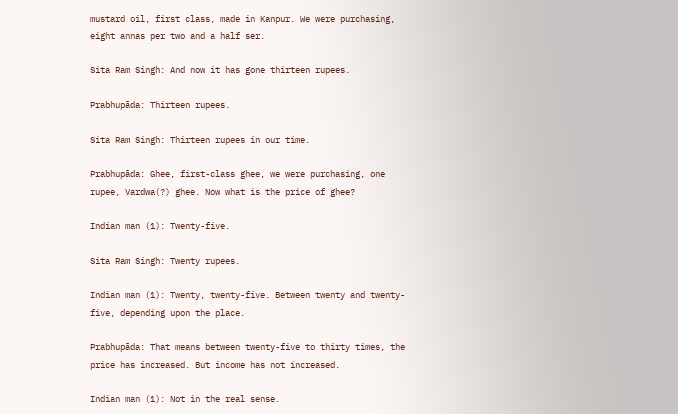mustard oil, first class, made in Kanpur. We were purchasing, eight annas per two and a half ser.

Sita Ram Singh: And now it has gone thirteen rupees.

Prabhupāda: Thirteen rupees.

Sita Ram Singh: Thirteen rupees in our time.

Prabhupāda: Ghee, first-class ghee, we were purchasing, one rupee, Vardwa(?) ghee. Now what is the price of ghee?

Indian man (1): Twenty-five.

Sita Ram Singh: Twenty rupees.

Indian man (1): Twenty, twenty-five. Between twenty and twenty-five, depending upon the place.

Prabhupāda: That means between twenty-five to thirty times, the price has increased. But income has not increased.

Indian man (1): Not in the real sense.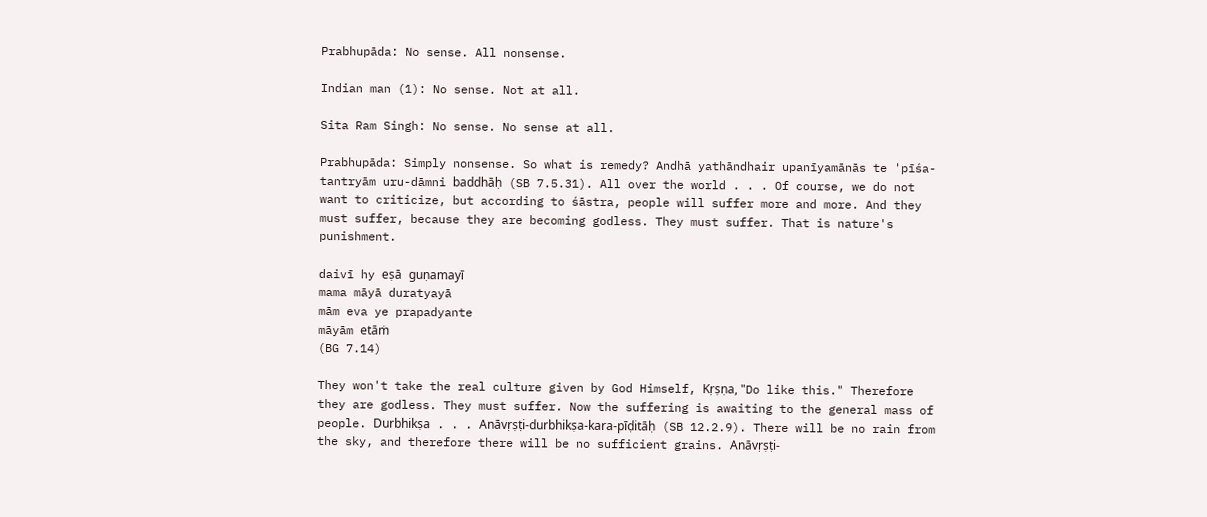Prabhupāda: No sense. All nonsense.

Indian man (1): No sense. Not at all.

Sita Ram Singh: No sense. No sense at all.

Prabhupāda: Simply nonsense. So what is remedy? Andhā yathāndhair upanīyamānās te 'pīśa-tantryām uru-dāmni baddhāḥ (SB 7.5.31). All over the world . . . Of course, we do not want to criticize, but according to śāstra, people will suffer more and more. And they must suffer, because they are becoming godless. They must suffer. That is nature's punishment.

daivī hy eṣā guṇamayī
mama māyā duratyayā
mām eva ye prapadyante
māyām etāṁ
(BG 7.14)

They won't take the real culture given by God Himself, Kṛṣṇa, "Do like this." Therefore they are godless. They must suffer. Now the suffering is awaiting to the general mass of people. Durbhikṣa . . . Anāvṛṣṭi-durbhikṣa-kara-pīḍitāḥ (SB 12.2.9). There will be no rain from the sky, and therefore there will be no sufficient grains. Anāvṛṣṭi-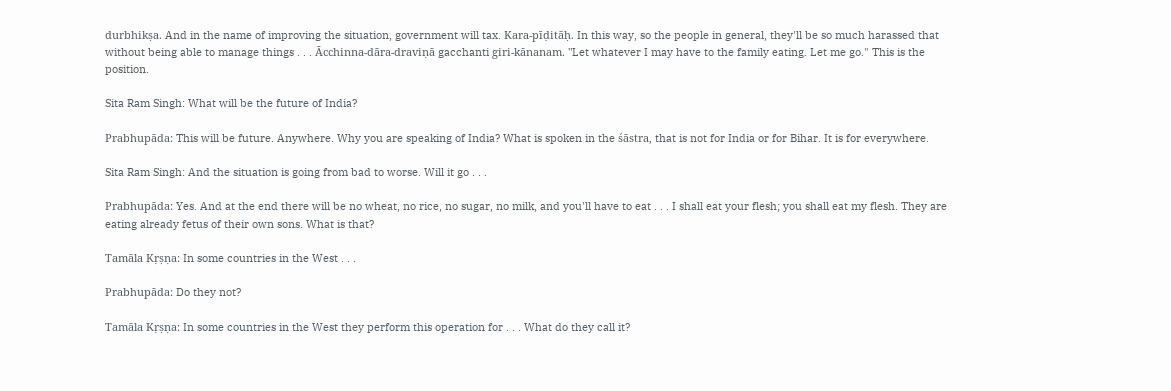durbhikṣa. And in the name of improving the situation, government will tax. Kara-pīḍitāḥ. In this way, so the people in general, they'll be so much harassed that without being able to manage things . . . Ācchinna-dāra-draviṇā gacchanti giri-kānanam. "Let whatever I may have to the family eating. Let me go." This is the position.

Sita Ram Singh: What will be the future of India?

Prabhupāda: This will be future. Anywhere. Why you are speaking of India? What is spoken in the śāstra, that is not for India or for Bihar. It is for everywhere.

Sita Ram Singh: And the situation is going from bad to worse. Will it go . . .

Prabhupāda: Yes. And at the end there will be no wheat, no rice, no sugar, no milk, and you'll have to eat . . . I shall eat your flesh; you shall eat my flesh. They are eating already fetus of their own sons. What is that?

Tamāla Kṛṣṇa: In some countries in the West . . .

Prabhupāda: Do they not?

Tamāla Kṛṣṇa: In some countries in the West they perform this operation for . . . What do they call it?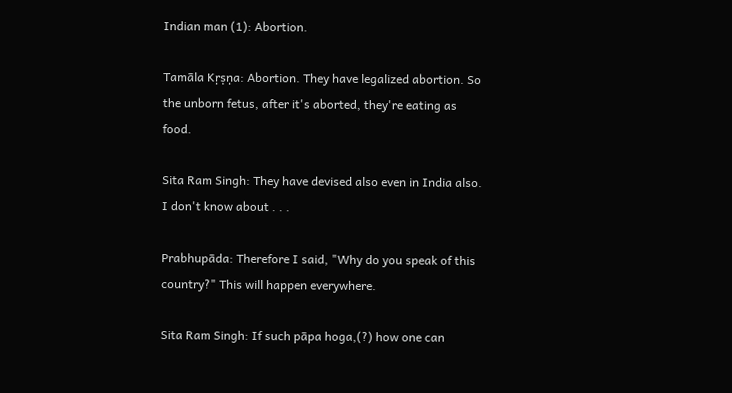Indian man (1): Abortion.

Tamāla Kṛṣṇa: Abortion. They have legalized abortion. So the unborn fetus, after it's aborted, they're eating as food.

Sita Ram Singh: They have devised also even in India also. I don't know about . . .

Prabhupāda: Therefore I said, "Why do you speak of this country?" This will happen everywhere.

Sita Ram Singh: If such pāpa hoga,(?) how one can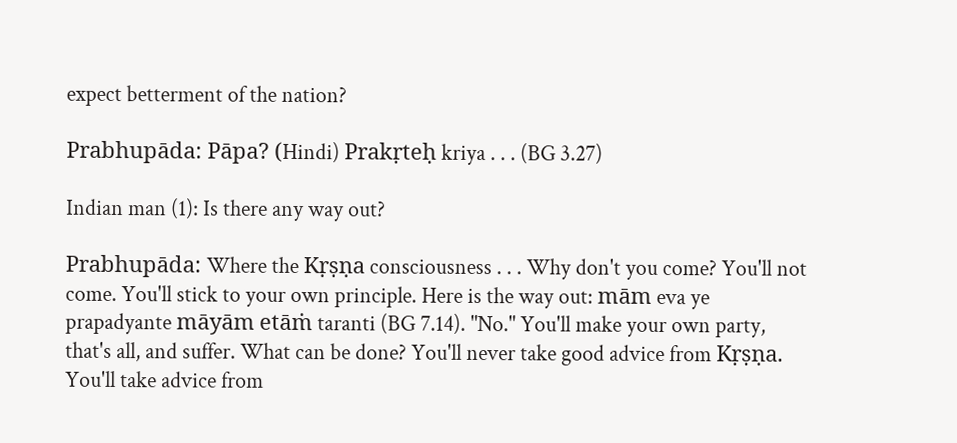expect betterment of the nation?

Prabhupāda: Pāpa? (Hindi) Prakṛteḥ kriya . . . (BG 3.27)

Indian man (1): Is there any way out?

Prabhupāda: Where the Kṛṣṇa consciousness . . . Why don't you come? You'll not come. You'll stick to your own principle. Here is the way out: mām eva ye prapadyante māyām etāṁ taranti (BG 7.14). "No." You'll make your own party, that's all, and suffer. What can be done? You'll never take good advice from Kṛṣṇa. You'll take advice from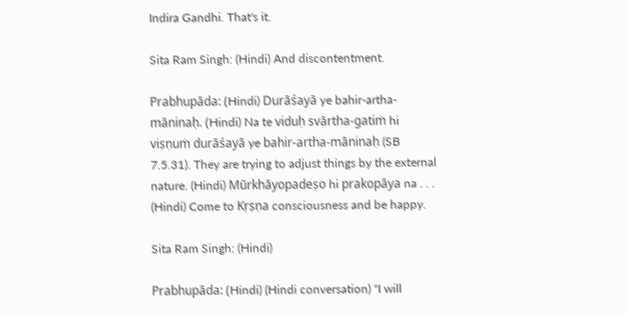Indira Gandhi. That's it.

Sita Ram Singh: (Hindi) And discontentment.

Prabhupāda: (Hindi) Durāśayā ye bahir-artha-māninaḥ. (Hindi) Na te viduḥ svārtha-gatiṁ hi viṣṇuṁ durāśayā ye bahir-artha-māninaḥ (SB 7.5.31). They are trying to adjust things by the external nature. (Hindi) Mūrkhāyopadeṣo hi prakopāya na . . . (Hindi) Come to Kṛṣṇa consciousness and be happy.

Sita Ram Singh: (Hindi)

Prabhupāda: (Hindi) (Hindi conversation) "I will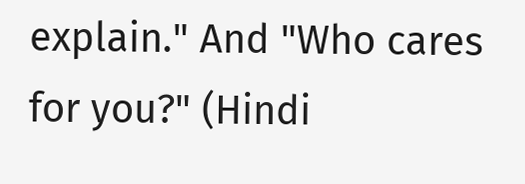explain." And "Who cares for you?" (Hindi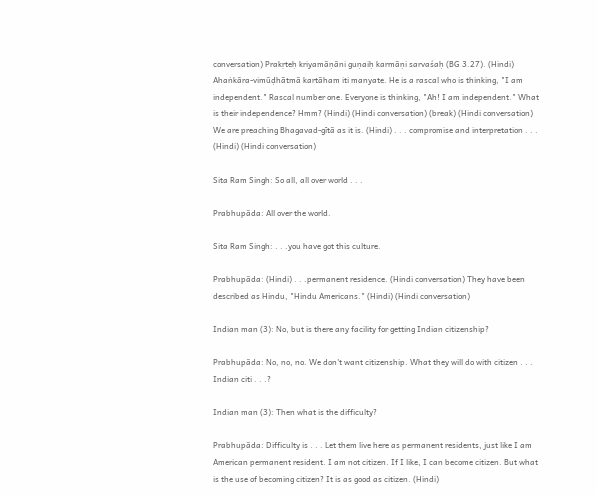conversation) Prakṛteḥ kriyamāṇāni guṇaiḥ karmāṇi sarvaśaḥ (BG 3.27). (Hindi) Ahaṅkāra-vimūḍhātmā kartāham iti manyate. He is a rascal who is thinking, "I am independent." Rascal number one. Everyone is thinking, "Ah! I am independent." What is their independence? Hmm? (Hindi) (Hindi conversation) (break) (Hindi conversation) We are preaching Bhagavad-gītā as it is. (Hindi) . . . compromise and interpretation . . . (Hindi) (Hindi conversation)

Sita Ram Singh: So all, all over world . . .

Prabhupāda: All over the world.

Sita Ram Singh: . . .you have got this culture.

Prabhupāda: (Hindi) . . .permanent residence. (Hindi conversation) They have been described as Hindu, "Hindu Americans." (Hindi) (Hindi conversation)

Indian man (3): No, but is there any facility for getting Indian citizenship?

Prabhupāda: No, no, no. We don't want citizenship. What they will do with citizen . . . Indian citi . . .?

Indian man (3): Then what is the difficulty?

Prabhupāda: Difficulty is . . . Let them live here as permanent residents, just like I am American permanent resident. I am not citizen. If I like, I can become citizen. But what is the use of becoming citizen? It is as good as citizen. (Hindi)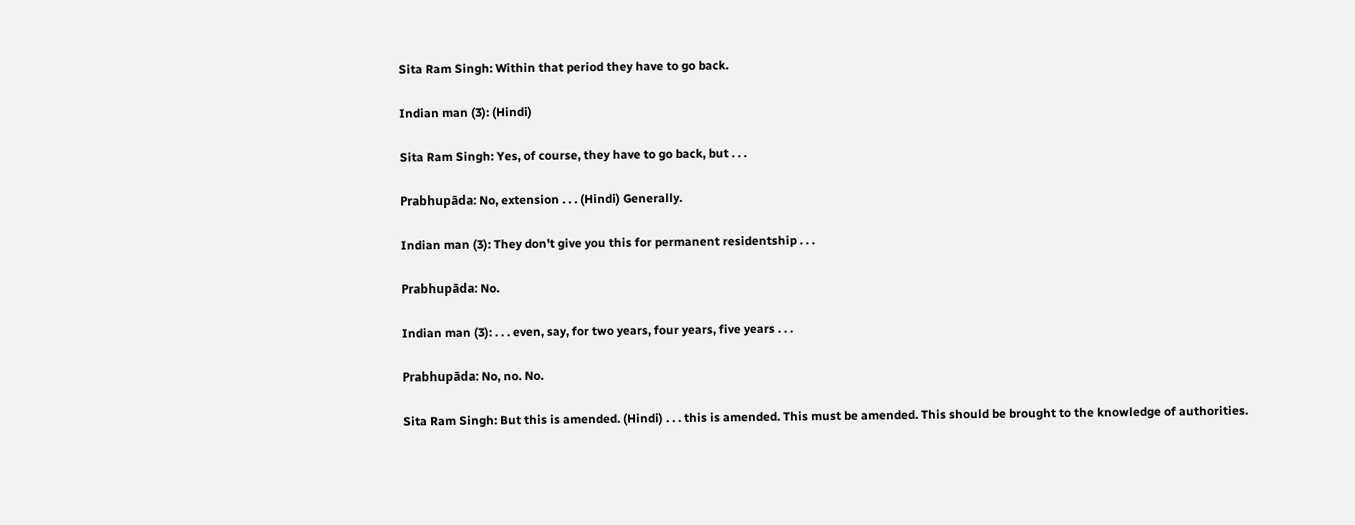Sita Ram Singh: Within that period they have to go back.

Indian man (3): (Hindi)

Sita Ram Singh: Yes, of course, they have to go back, but . . .

Prabhupāda: No, extension . . . (Hindi) Generally.

Indian man (3): They don't give you this for permanent residentship . . .

Prabhupāda: No.

Indian man (3): . . . even, say, for two years, four years, five years . . .

Prabhupāda: No, no. No.

Sita Ram Singh: But this is amended. (Hindi) . . . this is amended. This must be amended. This should be brought to the knowledge of authorities.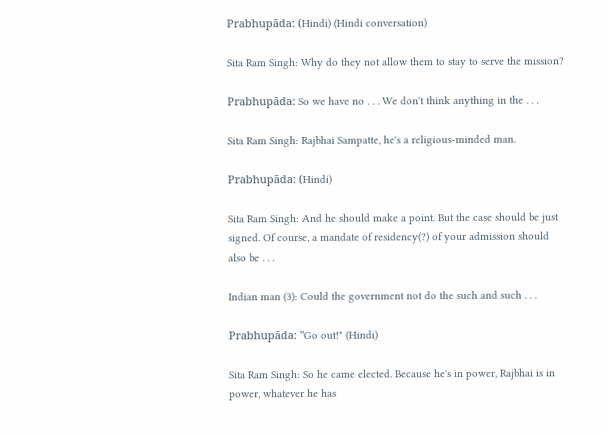Prabhupāda: (Hindi) (Hindi conversation)

Sita Ram Singh: Why do they not allow them to stay to serve the mission?

Prabhupāda: So we have no . . . We don't think anything in the . . .

Sita Ram Singh: Rajbhai Sampatte, he's a religious-minded man.

Prabhupāda: (Hindi)

Sita Ram Singh: And he should make a point. But the case should be just signed. Of course, a mandate of residency(?) of your admission should also be . . .

Indian man (3): Could the government not do the such and such . . .

Prabhupāda: "Go out!" (Hindi)

Sita Ram Singh: So he came elected. Because he's in power, Rajbhai is in power, whatever he has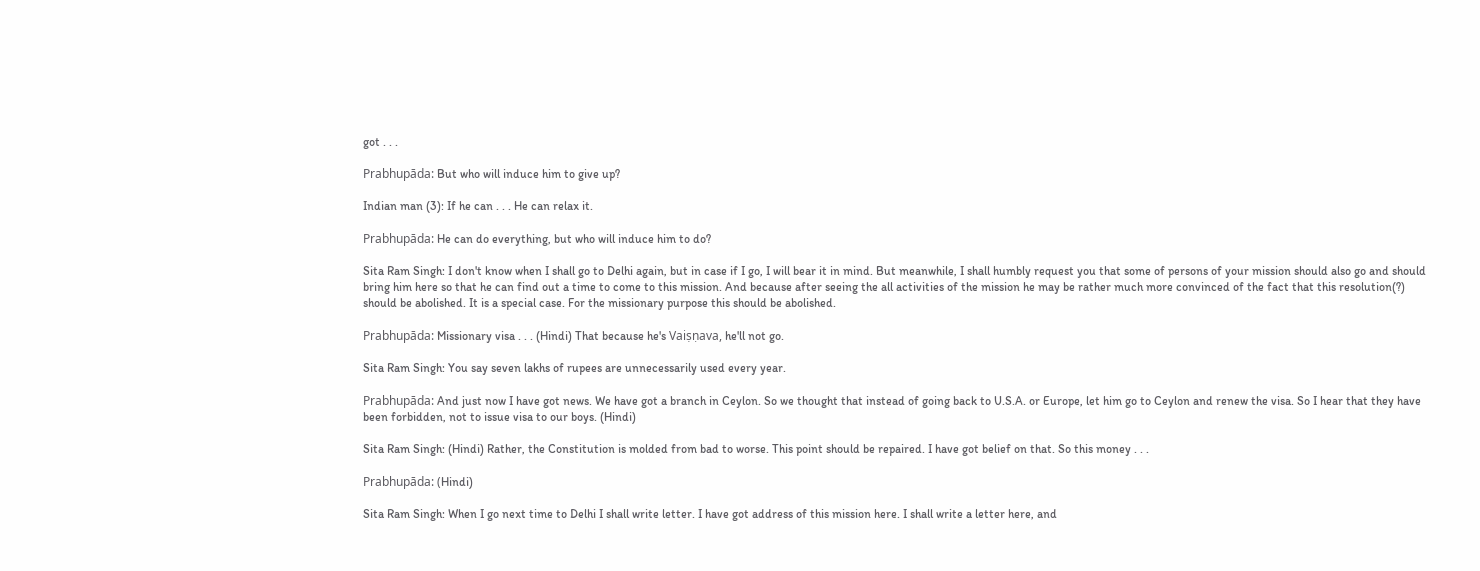got . . .

Prabhupāda: But who will induce him to give up?

Indian man (3): If he can . . . He can relax it.

Prabhupāda: He can do everything, but who will induce him to do?

Sita Ram Singh: I don't know when I shall go to Delhi again, but in case if I go, I will bear it in mind. But meanwhile, I shall humbly request you that some of persons of your mission should also go and should bring him here so that he can find out a time to come to this mission. And because after seeing the all activities of the mission he may be rather much more convinced of the fact that this resolution(?) should be abolished. It is a special case. For the missionary purpose this should be abolished.

Prabhupāda: Missionary visa . . . (Hindi) That because he's Vaiṣṇava, he'll not go.

Sita Ram Singh: You say seven lakhs of rupees are unnecessarily used every year.

Prabhupāda: And just now I have got news. We have got a branch in Ceylon. So we thought that instead of going back to U.S.A. or Europe, let him go to Ceylon and renew the visa. So I hear that they have been forbidden, not to issue visa to our boys. (Hindi)

Sita Ram Singh: (Hindi) Rather, the Constitution is molded from bad to worse. This point should be repaired. I have got belief on that. So this money . . .

Prabhupāda: (Hindi)

Sita Ram Singh: When I go next time to Delhi I shall write letter. I have got address of this mission here. I shall write a letter here, and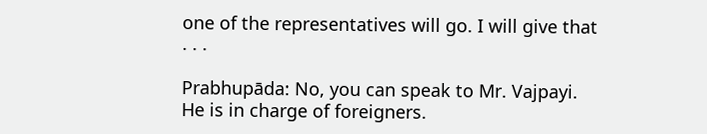one of the representatives will go. I will give that . . .

Prabhupāda: No, you can speak to Mr. Vajpayi. He is in charge of foreigners.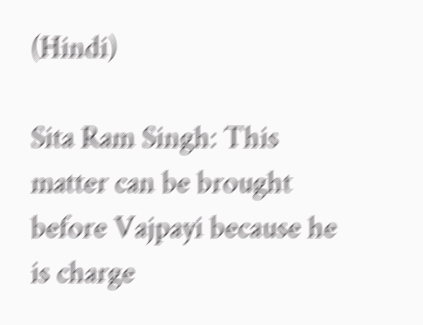(Hindi)

Sita Ram Singh: This matter can be brought before Vajpayi because he is charge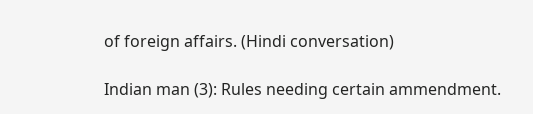of foreign affairs. (Hindi conversation)

Indian man (3): Rules needing certain ammendment.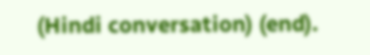(Hindi conversation) (end).